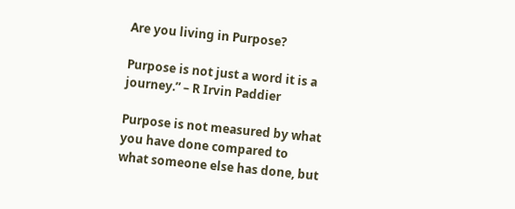Are you living in Purpose?

Purpose is not just a word it is a journey.” – R Irvin Paddier

Purpose is not measured by what you have done compared to what someone else has done, but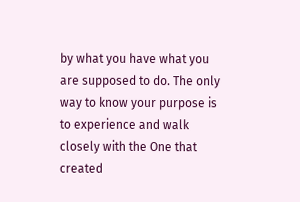by what you have what you are supposed to do. The only way to know your purpose is to experience and walk closely with the One that created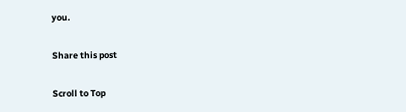you.

Share this post

Scroll to Top